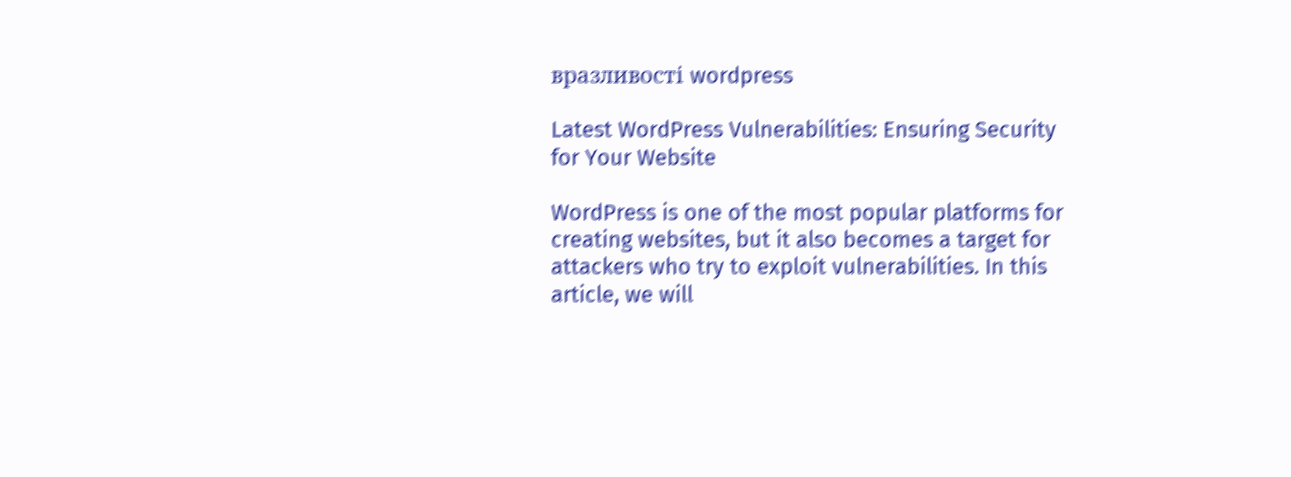вразливості wordpress

Latest WordPress Vulnerabilities: Ensuring Security for Your Website

WordPress is one of the most popular platforms for creating websites, but it also becomes a target for attackers who try to exploit vulnerabilities. In this article, we will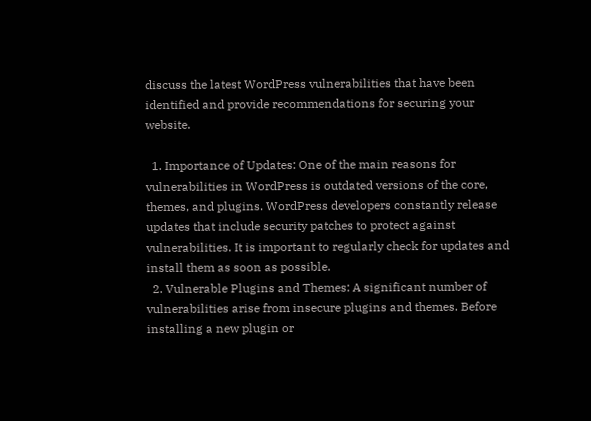discuss the latest WordPress vulnerabilities that have been identified and provide recommendations for securing your website.

  1. Importance of Updates: One of the main reasons for vulnerabilities in WordPress is outdated versions of the core, themes, and plugins. WordPress developers constantly release updates that include security patches to protect against vulnerabilities. It is important to regularly check for updates and install them as soon as possible.
  2. Vulnerable Plugins and Themes: A significant number of vulnerabilities arise from insecure plugins and themes. Before installing a new plugin or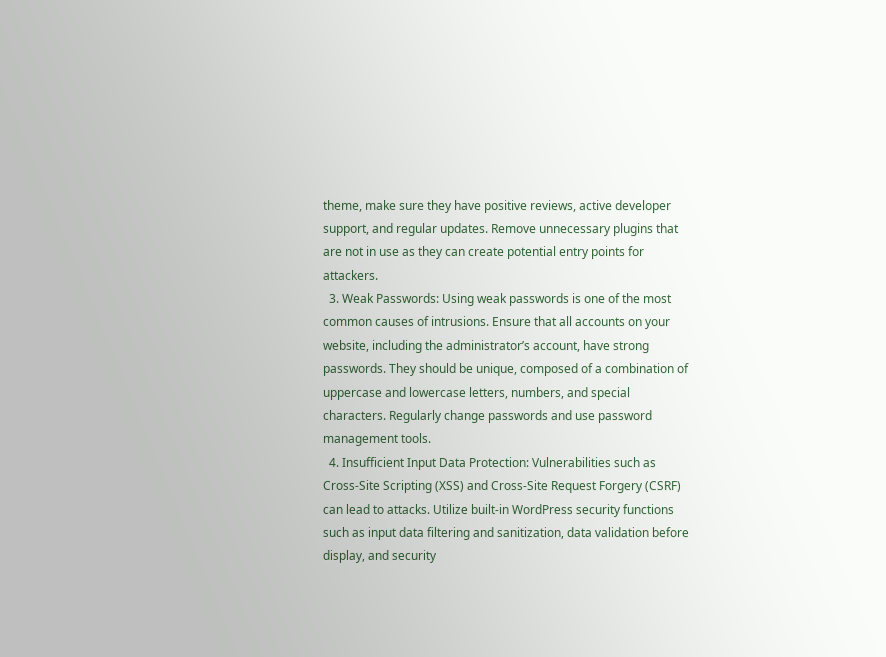theme, make sure they have positive reviews, active developer support, and regular updates. Remove unnecessary plugins that are not in use as they can create potential entry points for attackers.
  3. Weak Passwords: Using weak passwords is one of the most common causes of intrusions. Ensure that all accounts on your website, including the administrator’s account, have strong passwords. They should be unique, composed of a combination of uppercase and lowercase letters, numbers, and special characters. Regularly change passwords and use password management tools.
  4. Insufficient Input Data Protection: Vulnerabilities such as Cross-Site Scripting (XSS) and Cross-Site Request Forgery (CSRF) can lead to attacks. Utilize built-in WordPress security functions such as input data filtering and sanitization, data validation before display, and security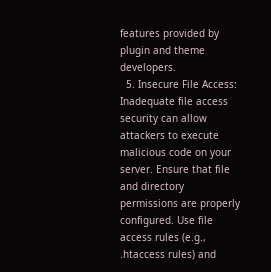features provided by plugin and theme developers.
  5. Insecure File Access: Inadequate file access security can allow attackers to execute malicious code on your server. Ensure that file and directory permissions are properly configured. Use file access rules (e.g., .htaccess rules) and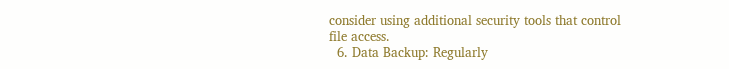consider using additional security tools that control file access.
  6. Data Backup: Regularly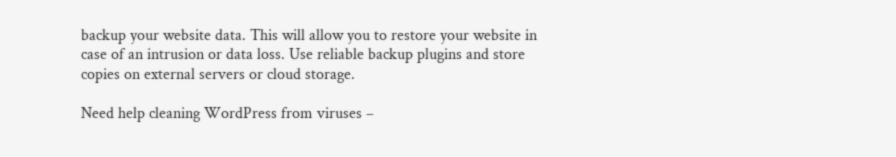backup your website data. This will allow you to restore your website in case of an intrusion or data loss. Use reliable backup plugins and store copies on external servers or cloud storage.

Need help cleaning WordPress from viruses –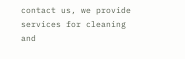contact us, we provide services for cleaning and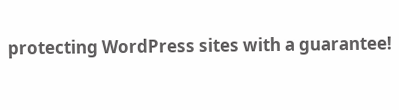protecting WordPress sites with a guarantee!